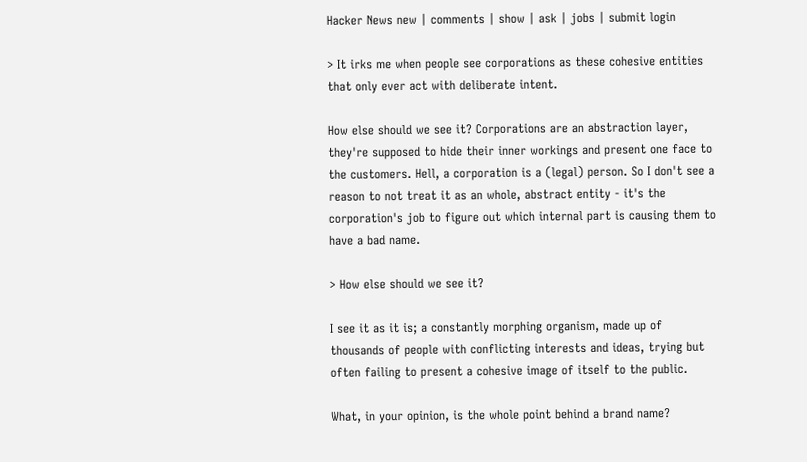Hacker News new | comments | show | ask | jobs | submit login

> It irks me when people see corporations as these cohesive entities that only ever act with deliberate intent.

How else should we see it? Corporations are an abstraction layer, they're supposed to hide their inner workings and present one face to the customers. Hell, a corporation is a (legal) person. So I don't see a reason to not treat it as an whole, abstract entity - it's the corporation's job to figure out which internal part is causing them to have a bad name.

> How else should we see it?

I see it as it is; a constantly morphing organism, made up of thousands of people with conflicting interests and ideas, trying but often failing to present a cohesive image of itself to the public.

What, in your opinion, is the whole point behind a brand name?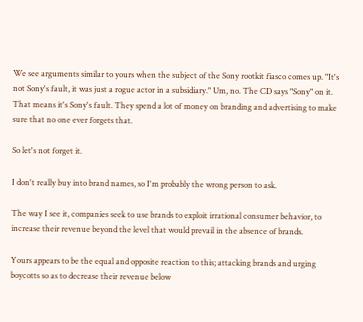We see arguments similar to yours when the subject of the Sony rootkit fiasco comes up. "It's not Sony's fault, it was just a rogue actor in a subsidiary." Um, no. The CD says "Sony" on it. That means it's Sony's fault. They spend a lot of money on branding and advertising to make sure that no one ever forgets that.

So let's not forget it.

I don't really buy into brand names, so I'm probably the wrong person to ask.

The way I see it, companies seek to use brands to exploit irrational consumer behavior, to increase their revenue beyond the level that would prevail in the absence of brands.

Yours appears to be the equal and opposite reaction to this; attacking brands and urging boycotts so as to decrease their revenue below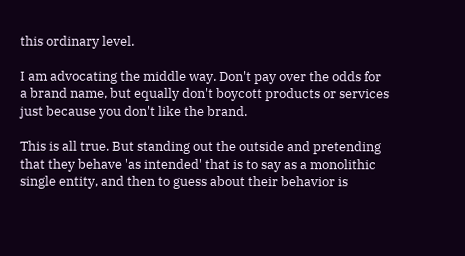this ordinary level.

I am advocating the middle way. Don't pay over the odds for a brand name, but equally don't boycott products or services just because you don't like the brand.

This is all true. But standing out the outside and pretending that they behave 'as intended' that is to say as a monolithic single entity, and then to guess about their behavior is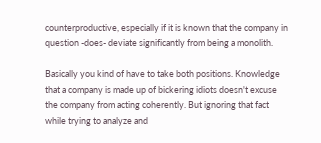counterproductive, especially if it is known that the company in question -does- deviate significantly from being a monolith.

Basically you kind of have to take both positions. Knowledge that a company is made up of bickering idiots doesn't excuse the company from acting coherently. But ignoring that fact while trying to analyze and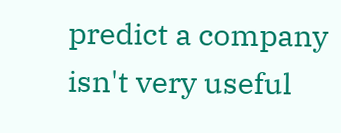predict a company isn't very useful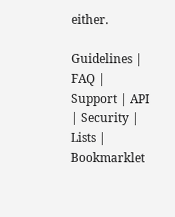either.

Guidelines | FAQ | Support | API | Security | Lists | Bookmarklet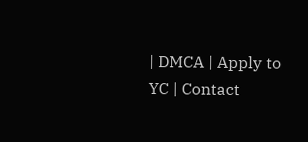| DMCA | Apply to YC | Contact